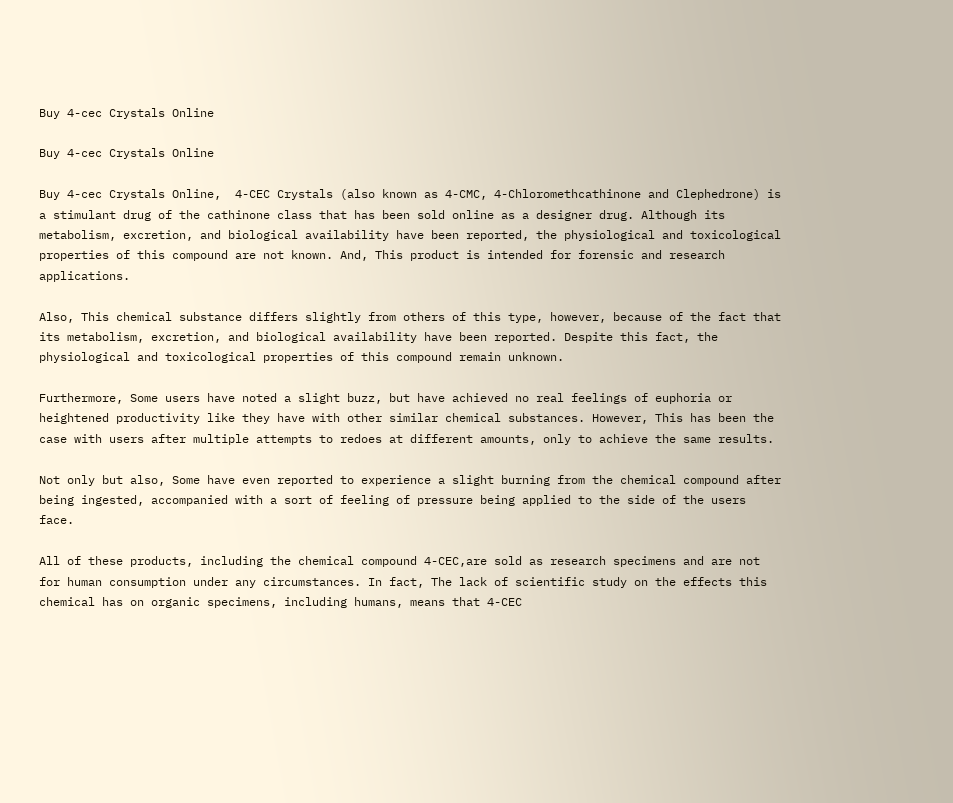Buy 4-cec Crystals Online

Buy 4-cec Crystals Online

Buy 4-cec Crystals Online,  4-CEC Crystals (also known as 4-CMC, 4-Chloromethcathinone and Clephedrone) is a stimulant drug of the cathinone class that has been sold online as a designer drug. Although its metabolism, excretion, and biological availability have been reported, the physiological and toxicological properties of this compound are not known. And, This product is intended for forensic and research applications.

Also, This chemical substance differs slightly from others of this type, however, because of the fact that its metabolism, excretion, and biological availability have been reported. Despite this fact, the physiological and toxicological properties of this compound remain unknown.

Furthermore, Some users have noted a slight buzz, but have achieved no real feelings of euphoria or heightened productivity like they have with other similar chemical substances. However, This has been the case with users after multiple attempts to redoes at different amounts, only to achieve the same results.

Not only but also, Some have even reported to experience a slight burning from the chemical compound after being ingested, accompanied with a sort of feeling of pressure being applied to the side of the users face.

All of these products, including the chemical compound 4-CEC,are sold as research specimens and are not for human consumption under any circumstances. In fact, The lack of scientific study on the effects this chemical has on organic specimens, including humans, means that 4-CEC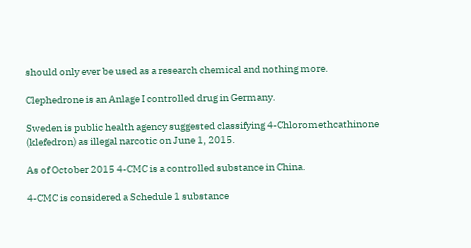should only ever be used as a research chemical and nothing more.

Clephedrone is an Anlage I controlled drug in Germany.

Sweden is public health agency suggested classifying 4-Chloromethcathinone (klefedron) as illegal narcotic on June 1, 2015.

As of October 2015 4-CMC is a controlled substance in China.

4-CMC is considered a Schedule 1 substance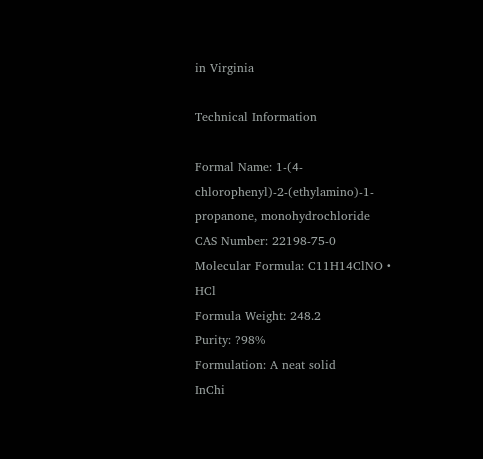in Virginia

Technical Information

Formal Name: 1-(4-chlorophenyl)-2-(ethylamino)-1-propanone, monohydrochloride
CAS Number: 22198-75-0
Molecular Formula: C11H14ClNO • HCl
Formula Weight: 248.2
Purity: ?98%
Formulation: A neat solid
InChi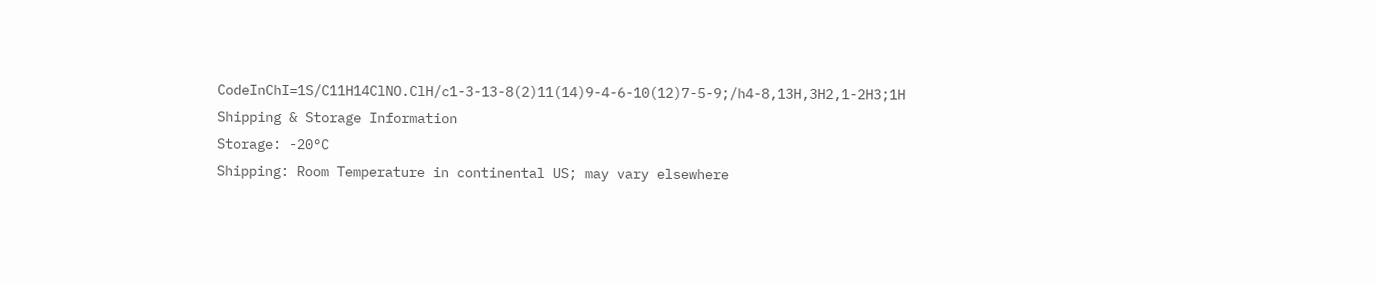CodeInChI=1S/C11H14ClNO.ClH/c1-3-13-8(2)11(14)9-4-6-10(12)7-5-9;/h4-8,13H,3H2,1-2H3;1H
Shipping & Storage Information
Storage: -20°C
Shipping: Room Temperature in continental US; may vary elsewhere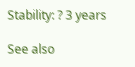Stability: ? 3 years

See also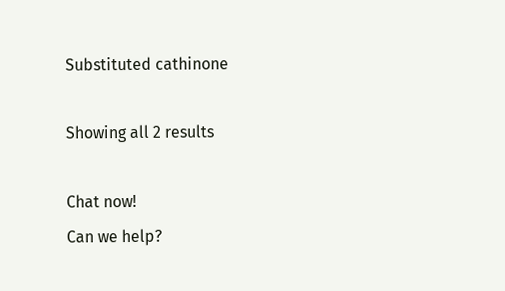Substituted cathinone

Showing all 2 results

Chat now!
Can we help?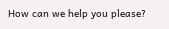How can we help you please?